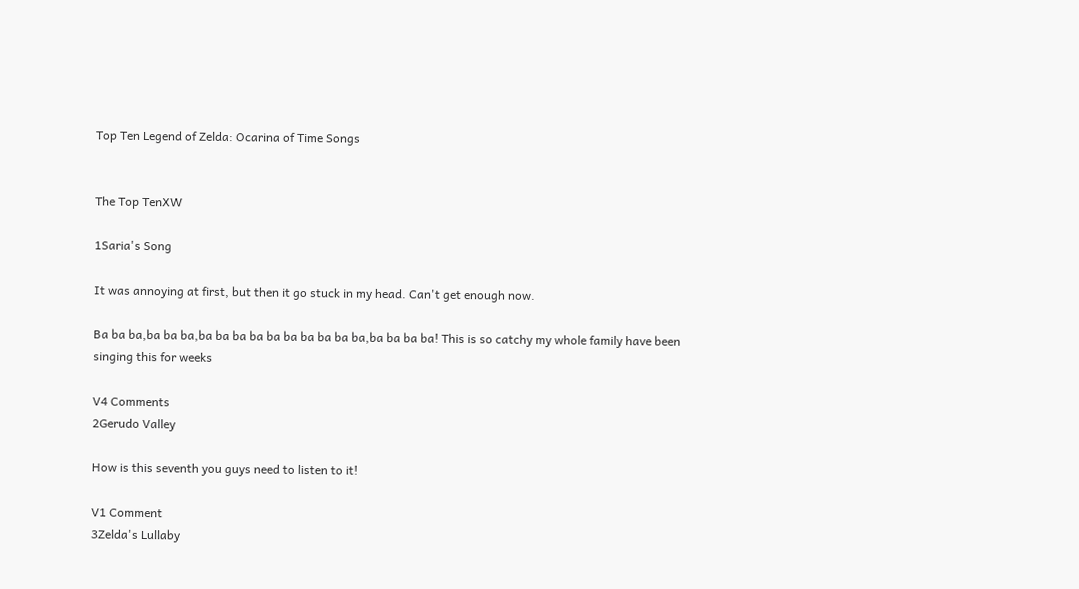Top Ten Legend of Zelda: Ocarina of Time Songs


The Top TenXW

1Saria's Song

It was annoying at first, but then it go stuck in my head. Can't get enough now.

Ba ba ba,ba ba ba,ba ba ba ba ba ba ba ba ba ba,ba ba ba ba! This is so catchy my whole family have been singing this for weeks

V4 Comments
2Gerudo Valley

How is this seventh you guys need to listen to it!

V1 Comment
3Zelda's Lullaby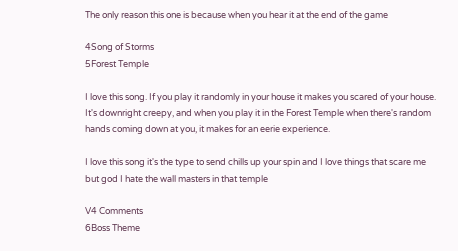The only reason this one is because when you hear it at the end of the game

4Song of Storms
5Forest Temple

I love this song. If you play it randomly in your house it makes you scared of your house. It's downright creepy, and when you play it in the Forest Temple when there's random hands coming down at you, it makes for an eerie experience.

I love this song it's the type to send chills up your spin and I love things that scare me but god I hate the wall masters in that temple

V4 Comments
6Boss Theme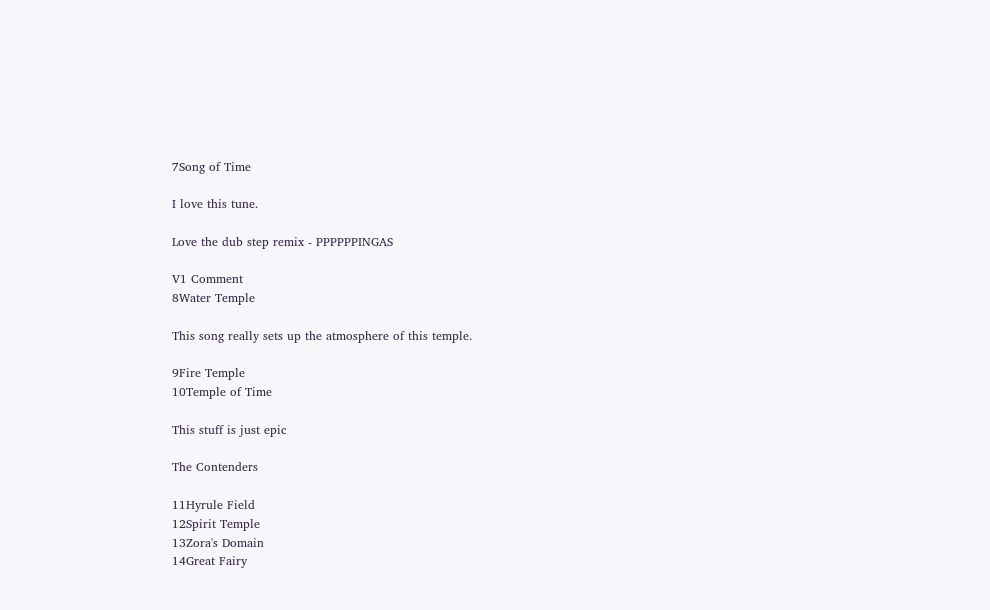7Song of Time

I love this tune.

Love the dub step remix - PPPPPPINGAS

V1 Comment
8Water Temple

This song really sets up the atmosphere of this temple.

9Fire Temple
10Temple of Time

This stuff is just epic

The Contenders

11Hyrule Field
12Spirit Temple
13Zora's Domain
14Great Fairy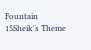Fountain
15Sheik's Theme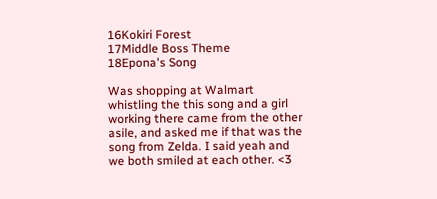16Kokiri Forest
17Middle Boss Theme
18Epona's Song

Was shopping at Walmart whistling the this song and a girl working there came from the other asile, and asked me if that was the song from Zelda. I said yeah and we both smiled at each other. <3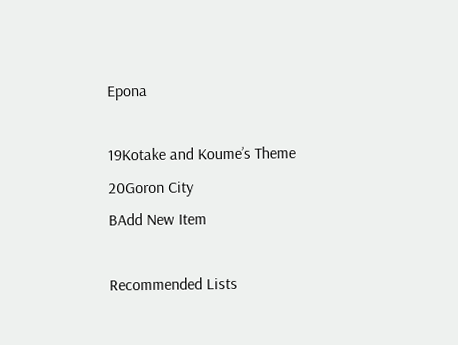Epona

19Kotake and Koume’s Theme
20Goron City
BAdd New Item

Recommended Lists